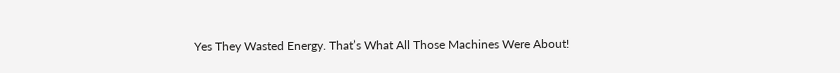Yes They Wasted Energy. That’s What All Those Machines Were About!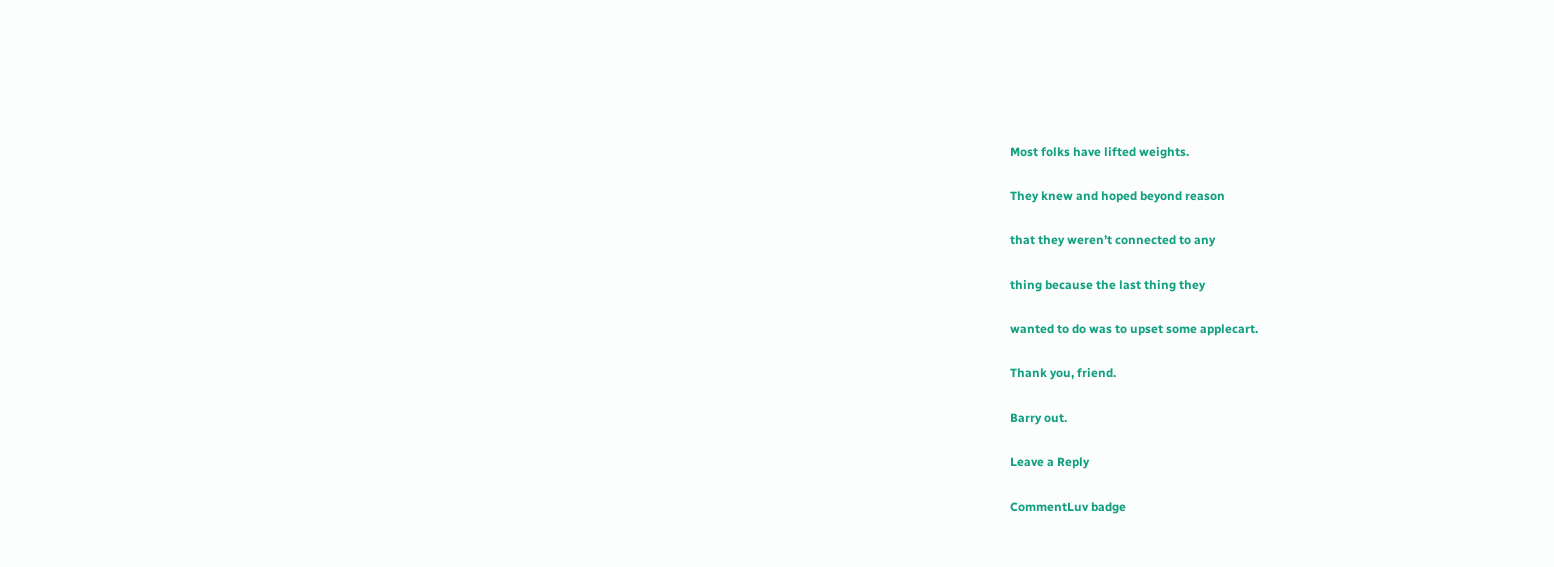Most folks have lifted weights.

They knew and hoped beyond reason

that they weren’t connected to any

thing because the last thing they

wanted to do was to upset some applecart.

Thank you, friend.

Barry out.

Leave a Reply

CommentLuv badge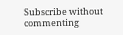Subscribe without commenting